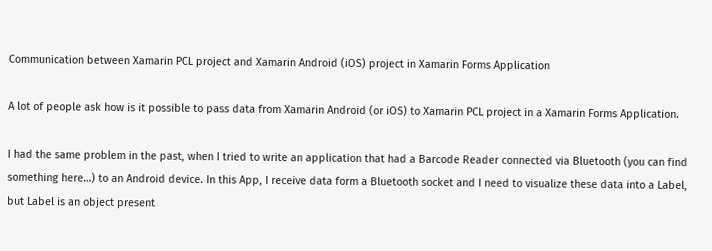Communication between Xamarin PCL project and Xamarin Android (iOS) project in Xamarin Forms Application

A lot of people ask how is it possible to pass data from Xamarin Android (or iOS) to Xamarin PCL project in a Xamarin Forms Application.

I had the same problem in the past, when I tried to write an application that had a Barcode Reader connected via Bluetooth (you can find something here…) to an Android device. In this App, I receive data form a Bluetooth socket and I need to visualize these data into a Label, but Label is an object present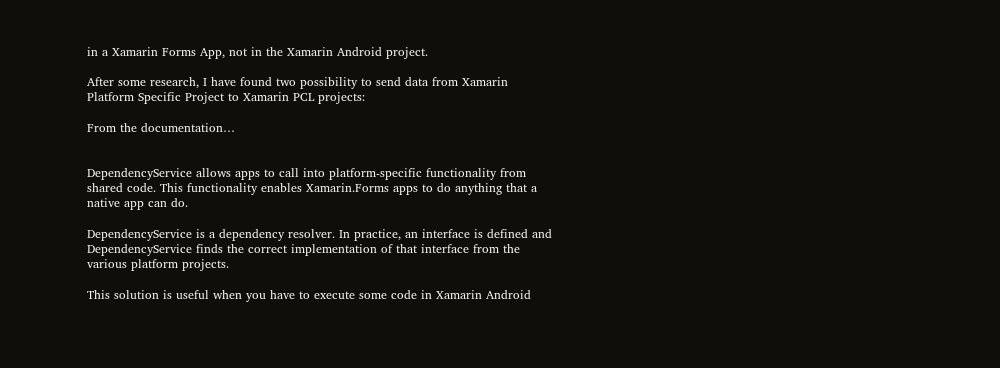in a Xamarin Forms App, not in the Xamarin Android project.

After some research, I have found two possibility to send data from Xamarin Platform Specific Project to Xamarin PCL projects:

From the documentation…


DependencyService allows apps to call into platform-specific functionality from shared code. This functionality enables Xamarin.Forms apps to do anything that a native app can do.

DependencyService is a dependency resolver. In practice, an interface is defined and DependencyService finds the correct implementation of that interface from the various platform projects.

This solution is useful when you have to execute some code in Xamarin Android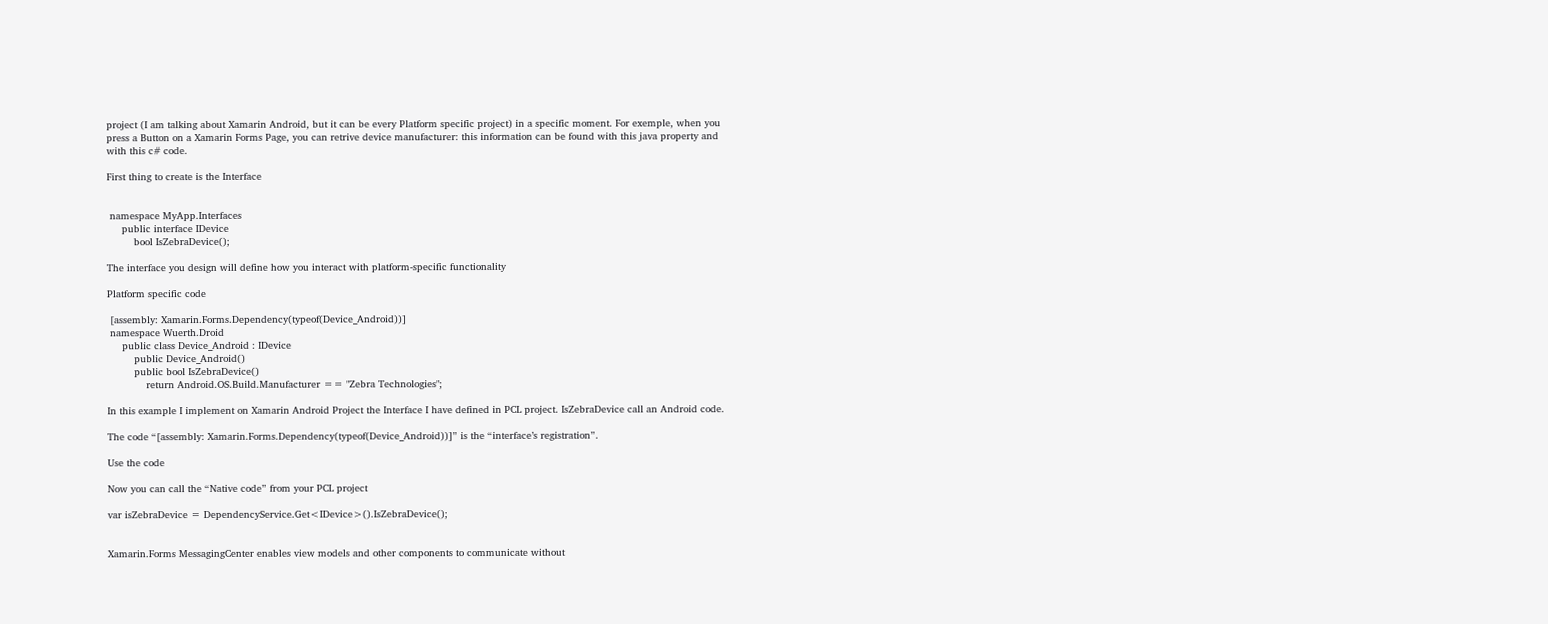project (I am talking about Xamarin Android, but it can be every Platform specific project) in a specific moment. For exemple, when you press a Button on a Xamarin Forms Page, you can retrive device manufacturer: this information can be found with this java property and with this c# code.

First thing to create is the Interface


 namespace MyApp.Interfaces
     public interface IDevice
         bool IsZebraDevice();

The interface you design will define how you interact with platform-specific functionality

Platform specific code

 [assembly: Xamarin.Forms.Dependency(typeof(Device_Android))]
 namespace Wuerth.Droid
     public class Device_Android : IDevice
         public Device_Android()
         public bool IsZebraDevice()
             return Android.OS.Build.Manufacturer == "Zebra Technologies";

In this example I implement on Xamarin Android Project the Interface I have defined in PCL project. IsZebraDevice call an Android code.

The code “[assembly: Xamarin.Forms.Dependency(typeof(Device_Android))]” is the “interface’s registration”.

Use the code

Now you can call the “Native code” from your PCL project

var isZebraDevice = DependencyService.Get<IDevice>().IsZebraDevice();


Xamarin.Forms MessagingCenter enables view models and other components to communicate without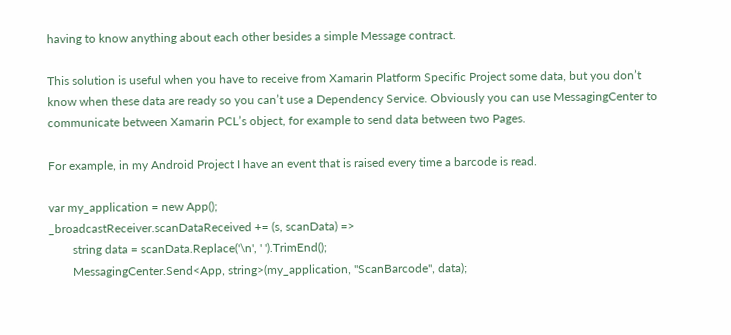having to know anything about each other besides a simple Message contract.

This solution is useful when you have to receive from Xamarin Platform Specific Project some data, but you don’t know when these data are ready so you can’t use a Dependency Service. Obviously you can use MessagingCenter to communicate between Xamarin PCL’s object, for example to send data between two Pages.

For example, in my Android Project I have an event that is raised every time a barcode is read.

var my_application = new App();
_broadcastReceiver.scanDataReceived += (s, scanData) =>
        string data = scanData.Replace('\n', ' ').TrimEnd();
        MessagingCenter.Send<App, string>(my_application, "ScanBarcode", data);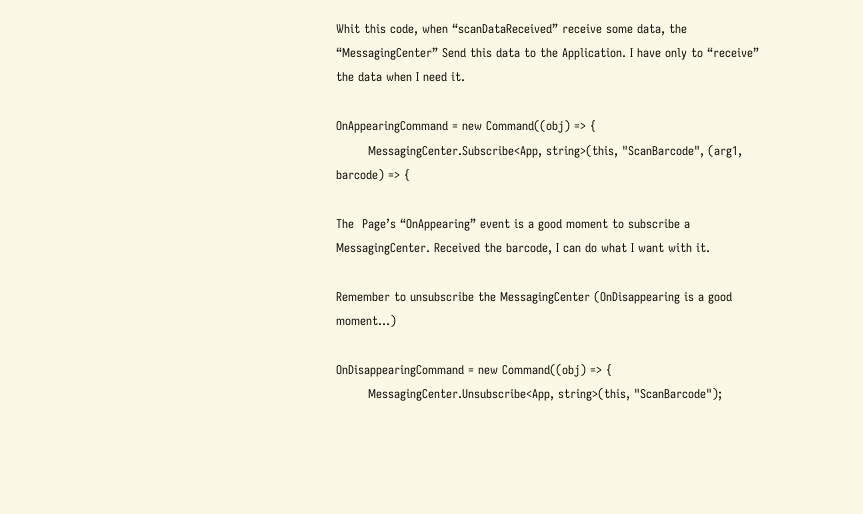Whit this code, when “scanDataReceived” receive some data, the “MessagingCenter” Send this data to the Application. I have only to “receive” the data when I need it.

OnAppearingCommand = new Command((obj) => {
        MessagingCenter.Subscribe<App, string>(this, "ScanBarcode", (arg1, barcode) => {

The  Page’s “OnAppearing” event is a good moment to subscribe a MessagingCenter. Received the barcode, I can do what I want with it.

Remember to unsubscribe the MessagingCenter (OnDisappearing is a good moment…)

OnDisappearingCommand = new Command((obj) => {
        MessagingCenter.Unsubscribe<App, string>(this, "ScanBarcode");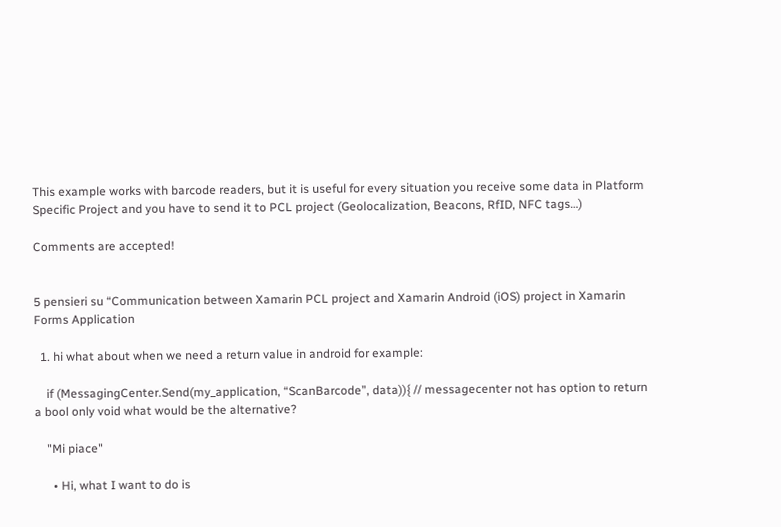This example works with barcode readers, but it is useful for every situation you receive some data in Platform Specific Project and you have to send it to PCL project (Geolocalization, Beacons, RfID, NFC tags…)

Comments are accepted!


5 pensieri su “Communication between Xamarin PCL project and Xamarin Android (iOS) project in Xamarin Forms Application

  1. hi what about when we need a return value in android for example:

    if (MessagingCenter.Send(my_application, “ScanBarcode”, data)){ // messagecenter not has option to return a bool only void what would be the alternative?

    "Mi piace"

      • Hi, what I want to do is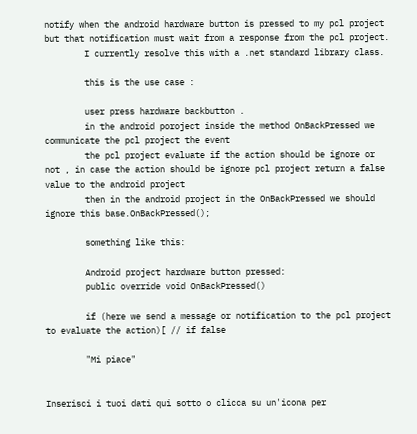notify when the android hardware button is pressed to my pcl project but that notification must wait from a response from the pcl project.
        I currently resolve this with a .net standard library class.

        this is the use case :

        user press hardware backbutton .
        in the android poroject inside the method OnBackPressed we communicate the pcl project the event
        the pcl project evaluate if the action should be ignore or not , in case the action should be ignore pcl project return a false value to the android project
        then in the android project in the OnBackPressed we should ignore this base.OnBackPressed();

        something like this:

        Android project hardware button pressed:
        public override void OnBackPressed()

        if (here we send a message or notification to the pcl project to evaluate the action)[ // if false

        "Mi piace"


Inserisci i tuoi dati qui sotto o clicca su un'icona per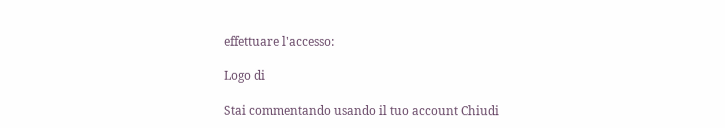effettuare l'accesso:

Logo di

Stai commentando usando il tuo account Chiudi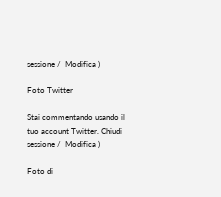sessione /  Modifica )

Foto Twitter

Stai commentando usando il tuo account Twitter. Chiudi sessione /  Modifica )

Foto di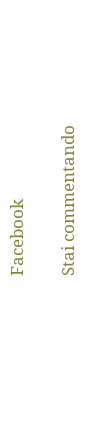Facebook

Stai commentando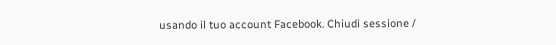usando il tuo account Facebook. Chiudi sessione /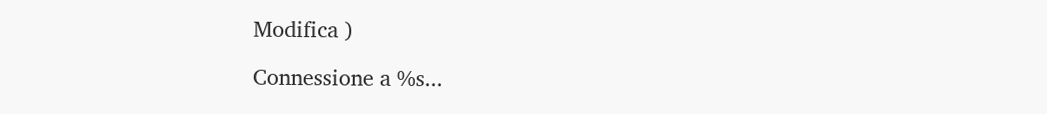Modifica )

Connessione a %s...